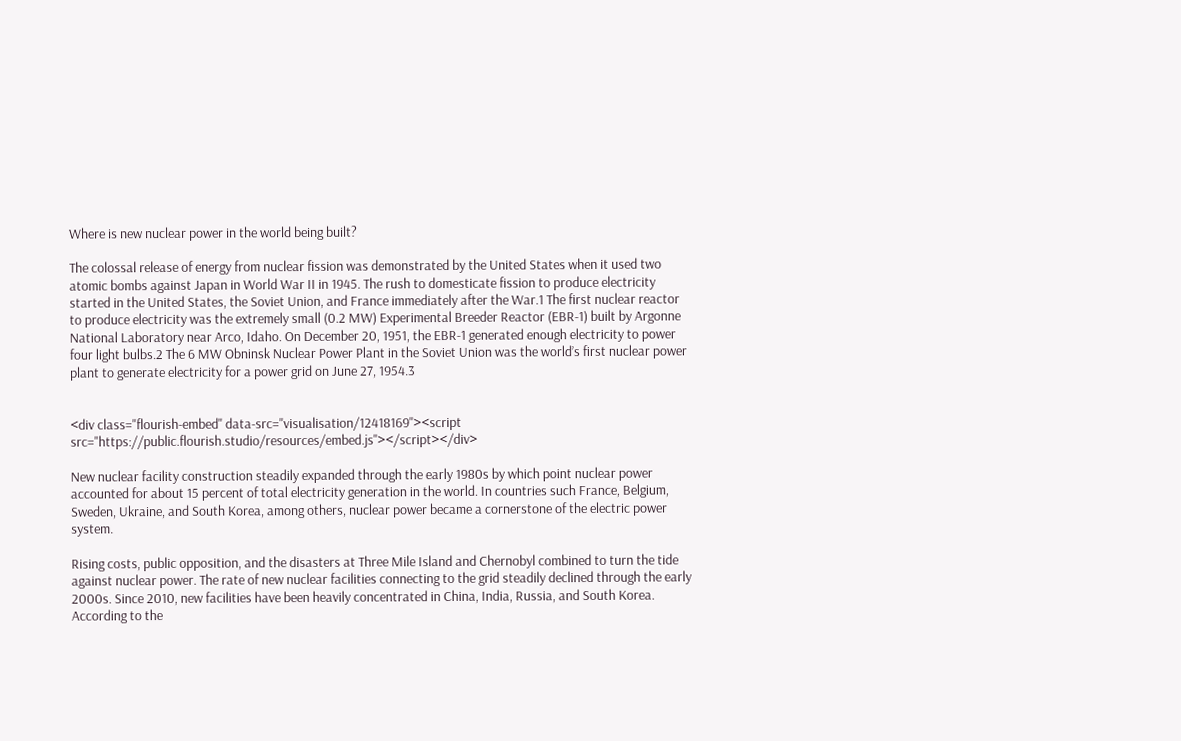Where is new nuclear power in the world being built?

The colossal release of energy from nuclear fission was demonstrated by the United States when it used two atomic bombs against Japan in World War II in 1945. The rush to domesticate fission to produce electricity started in the United States, the Soviet Union, and France immediately after the War.1 The first nuclear reactor to produce electricity was the extremely small (0.2 MW) Experimental Breeder Reactor (EBR-1) built by Argonne National Laboratory near Arco, Idaho. On December 20, 1951, the EBR-1 generated enough electricity to power four light bulbs.2 The 6 MW Obninsk Nuclear Power Plant in the Soviet Union was the world’s first nuclear power plant to generate electricity for a power grid on June 27, 1954.3


<div class="flourish-embed" data-src="visualisation/12418169"><script src="https://public.flourish.studio/resources/embed.js"></script></div>

New nuclear facility construction steadily expanded through the early 1980s by which point nuclear power accounted for about 15 percent of total electricity generation in the world. In countries such France, Belgium, Sweden, Ukraine, and South Korea, among others, nuclear power became a cornerstone of the electric power system.

Rising costs, public opposition, and the disasters at Three Mile Island and Chernobyl combined to turn the tide against nuclear power. The rate of new nuclear facilities connecting to the grid steadily declined through the early 2000s. Since 2010, new facilities have been heavily concentrated in China, India, Russia, and South Korea. According to the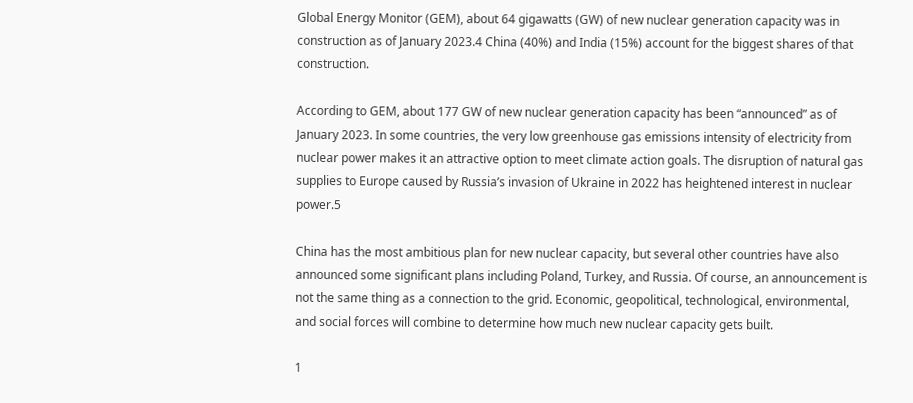Global Energy Monitor (GEM), about 64 gigawatts (GW) of new nuclear generation capacity was in construction as of January 2023.4 China (40%) and India (15%) account for the biggest shares of that construction.

According to GEM, about 177 GW of new nuclear generation capacity has been “announced” as of January 2023. In some countries, the very low greenhouse gas emissions intensity of electricity from nuclear power makes it an attractive option to meet climate action goals. The disruption of natural gas supplies to Europe caused by Russia’s invasion of Ukraine in 2022 has heightened interest in nuclear power.5

China has the most ambitious plan for new nuclear capacity, but several other countries have also announced some significant plans including Poland, Turkey, and Russia. Of course, an announcement is not the same thing as a connection to the grid. Economic, geopolitical, technological, environmental, and social forces will combine to determine how much new nuclear capacity gets built.

1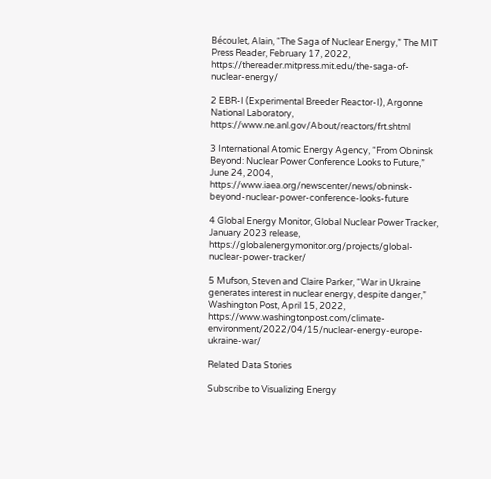Bécoulet, Alain, “The Saga of Nuclear Energy,” The MIT Press Reader, February 17, 2022, https://thereader.mitpress.mit.edu/the-saga-of-nuclear-energy/

2 EBR-I (Experimental Breeder Reactor-I), Argonne National Laboratory, https://www.ne.anl.gov/About/reactors/frt.shtml

3 International Atomic Energy Agency, “From Obninsk Beyond: Nuclear Power Conference Looks to Future,” June 24, 2004, https://www.iaea.org/newscenter/news/obninsk-beyond-nuclear-power-conference-looks-future

4 Global Energy Monitor, Global Nuclear Power Tracker, January 2023 release, https://globalenergymonitor.org/projects/global-nuclear-power-tracker/

5 Mufson, Steven and Claire Parker, “War in Ukraine generates interest in nuclear energy, despite danger,” Washington Post, April 15, 2022, https://www.washingtonpost.com/climate-environment/2022/04/15/nuclear-energy-europe-ukraine-war/

Related Data Stories

Subscribe to Visualizing Energy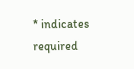* indicates required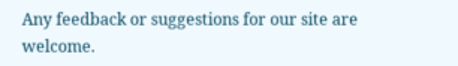Any feedback or suggestions for our site are welcome.